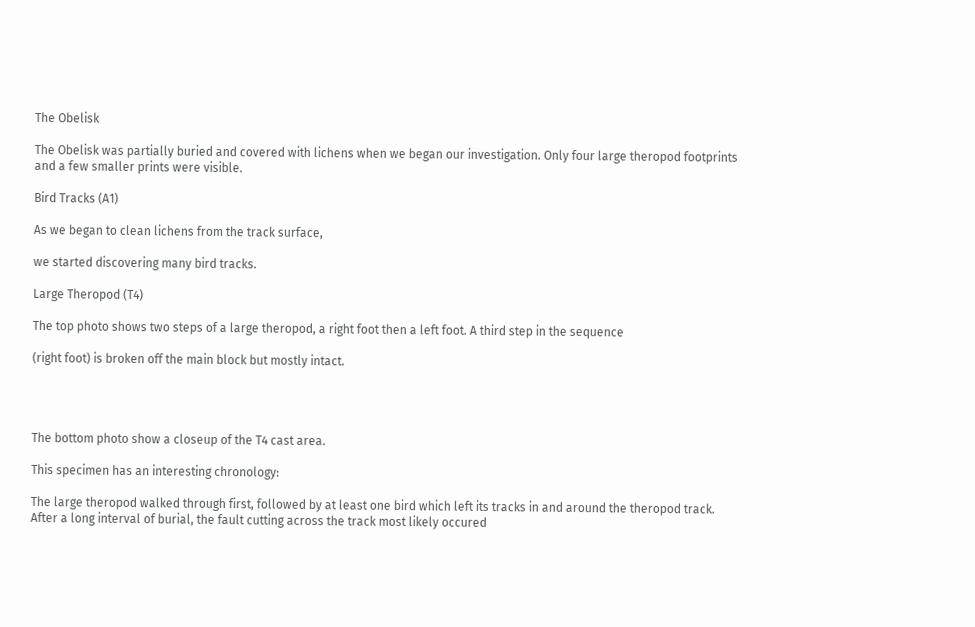The Obelisk

The Obelisk was partially buried and covered with lichens when we began our investigation. Only four large theropod footprints and a few smaller prints were visible.

Bird Tracks (A1)

As we began to clean lichens from the track surface,

we started discovering many bird tracks.

Large Theropod (T4)

The top photo shows two steps of a large theropod, a right foot then a left foot. A third step in the sequence

(right foot) is broken off the main block but mostly intact.




The bottom photo show a closeup of the T4 cast area.

This specimen has an interesting chronology:

The large theropod walked through first, followed by at least one bird which left its tracks in and around the theropod track. After a long interval of burial, the fault cutting across the track most likely occured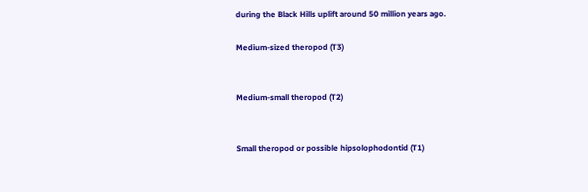during the Black Hills uplift around 50 million years ago.

Medium-sized theropod (T3)


Medium-small theropod (T2)


Small theropod or possible hipsolophodontid (T1)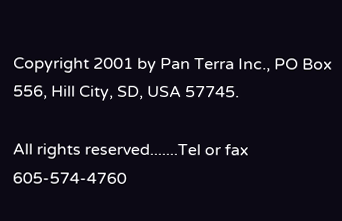Copyright 2001 by Pan Terra Inc., PO Box 556, Hill City, SD, USA 57745.

All rights reserved.......Tel or fax 605-574-4760